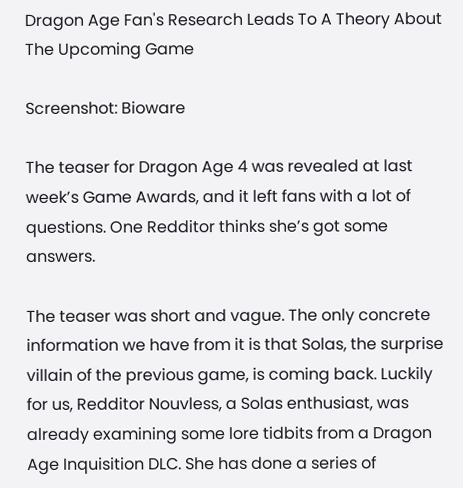Dragon Age Fan's Research Leads To A Theory About The Upcoming Game

Screenshot: Bioware

The teaser for Dragon Age 4 was revealed at last week’s Game Awards, and it left fans with a lot of questions. One Redditor thinks she’s got some answers.

The teaser was short and vague. The only concrete information we have from it is that Solas, the surprise villain of the previous game, is coming back. Luckily for us, Redditor Nouvless, a Solas enthusiast, was already examining some lore tidbits from a Dragon Age Inquisition DLC. She has done a series of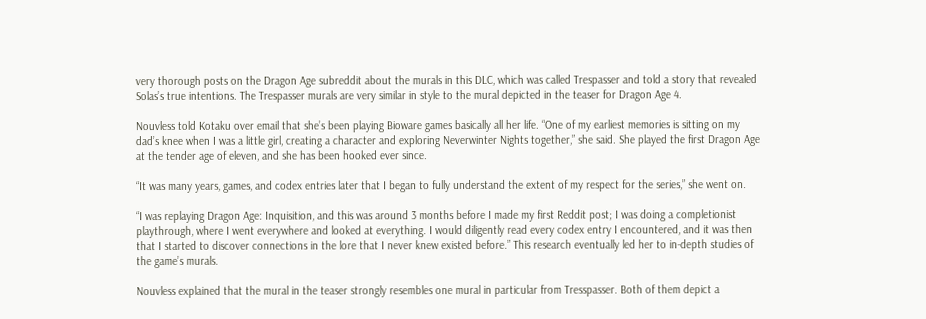very thorough posts on the Dragon Age subreddit about the murals in this DLC, which was called Trespasser and told a story that revealed Solas’s true intentions. The Trespasser murals are very similar in style to the mural depicted in the teaser for Dragon Age 4.

Nouvless told Kotaku over email that she’s been playing Bioware games basically all her life. “One of my earliest memories is sitting on my dad’s knee when I was a little girl, creating a character and exploring Neverwinter Nights together,” she said. She played the first Dragon Age at the tender age of eleven, and she has been hooked ever since.

“It was many years, games, and codex entries later that I began to fully understand the extent of my respect for the series,” she went on.

“I was replaying Dragon Age: Inquisition, and this was around 3 months before I made my first Reddit post; I was doing a completionist playthrough, where I went everywhere and looked at everything. I would diligently read every codex entry I encountered, and it was then that I started to discover connections in the lore that I never knew existed before.” This research eventually led her to in-depth studies of the game’s murals.

Nouvless explained that the mural in the teaser strongly resembles one mural in particular from Tresspasser. Both of them depict a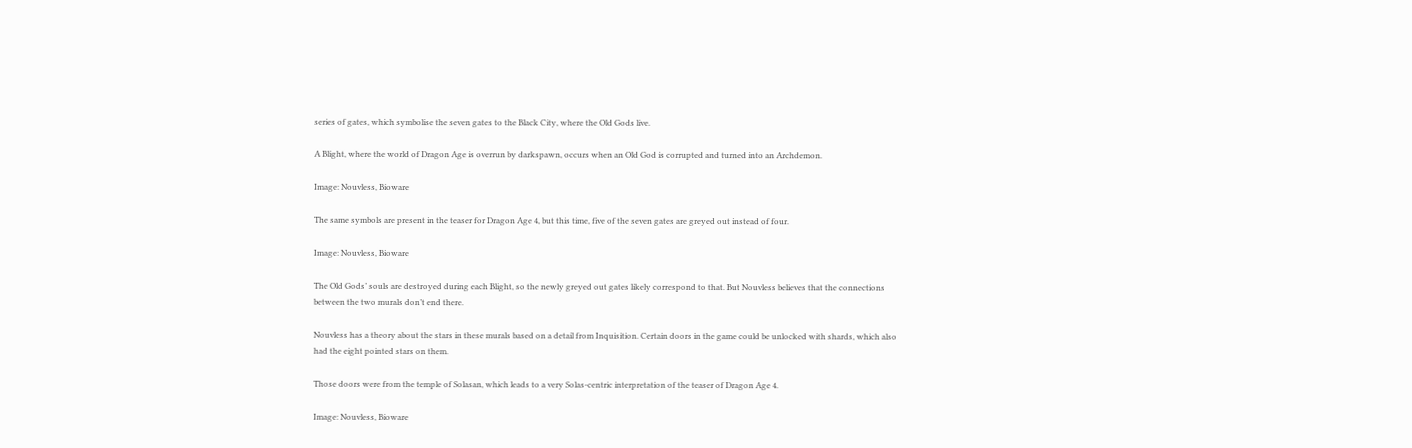series of gates, which symbolise the seven gates to the Black City, where the Old Gods live.

A Blight, where the world of Dragon Age is overrun by darkspawn, occurs when an Old God is corrupted and turned into an Archdemon.

Image: Nouvless, Bioware

The same symbols are present in the teaser for Dragon Age 4, but this time, five of the seven gates are greyed out instead of four.

Image: Nouvless, Bioware

The Old Gods’ souls are destroyed during each Blight, so the newly greyed out gates likely correspond to that. But Nouvless believes that the connections between the two murals don’t end there.

Nouvless has a theory about the stars in these murals based on a detail from Inquisition. Certain doors in the game could be unlocked with shards, which also had the eight pointed stars on them.

Those doors were from the temple of Solasan, which leads to a very Solas-centric interpretation of the teaser of Dragon Age 4.

Image: Nouvless, Bioware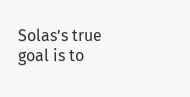Solas’s true goal is to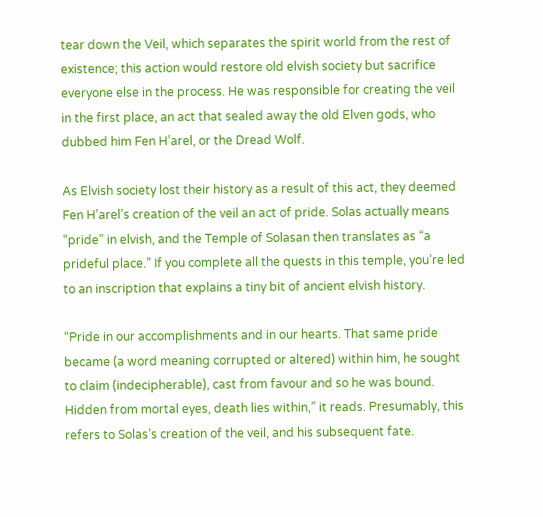tear down the Veil, which separates the spirit world from the rest of existence; this action would restore old elvish society but sacrifice everyone else in the process. He was responsible for creating the veil in the first place, an act that sealed away the old Elven gods, who dubbed him Fen H’arel, or the Dread Wolf.

As Elvish society lost their history as a result of this act, they deemed Fen H’arel’s creation of the veil an act of pride. Solas actually means “pride” in elvish, and the Temple of Solasan then translates as “a prideful place.” If you complete all the quests in this temple, you’re led to an inscription that explains a tiny bit of ancient elvish history.

“Pride in our accomplishments and in our hearts. That same pride became (a word meaning corrupted or altered) within him, he sought to claim (indecipherable), cast from favour and so he was bound. Hidden from mortal eyes, death lies within,” it reads. Presumably, this refers to Solas’s creation of the veil, and his subsequent fate.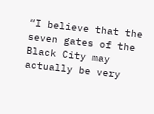“I believe that the seven gates of the Black City may actually be very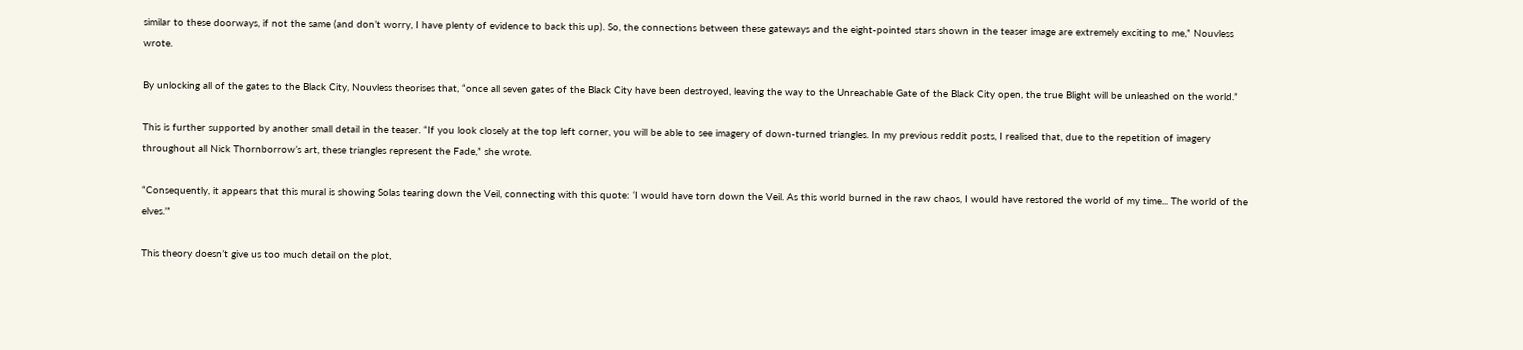similar to these doorways, if not the same (and don’t worry, I have plenty of evidence to back this up). So, the connections between these gateways and the eight-pointed stars shown in the teaser image are extremely exciting to me,” Nouvless wrote.

By unlocking all of the gates to the Black City, Nouvless theorises that, “once all seven gates of the Black City have been destroyed, leaving the way to the Unreachable Gate of the Black City open, the true Blight will be unleashed on the world.”

This is further supported by another small detail in the teaser. “If you look closely at the top left corner, you will be able to see imagery of down-turned triangles. In my previous reddit posts, I realised that, due to the repetition of imagery throughout all Nick Thornborrow’s art, these triangles represent the Fade,” she wrote.

“Consequently, it appears that this mural is showing Solas tearing down the Veil, connecting with this quote: ‘I would have torn down the Veil. As this world burned in the raw chaos, I would have restored the world of my time... The world of the elves.’”

This theory doesn’t give us too much detail on the plot,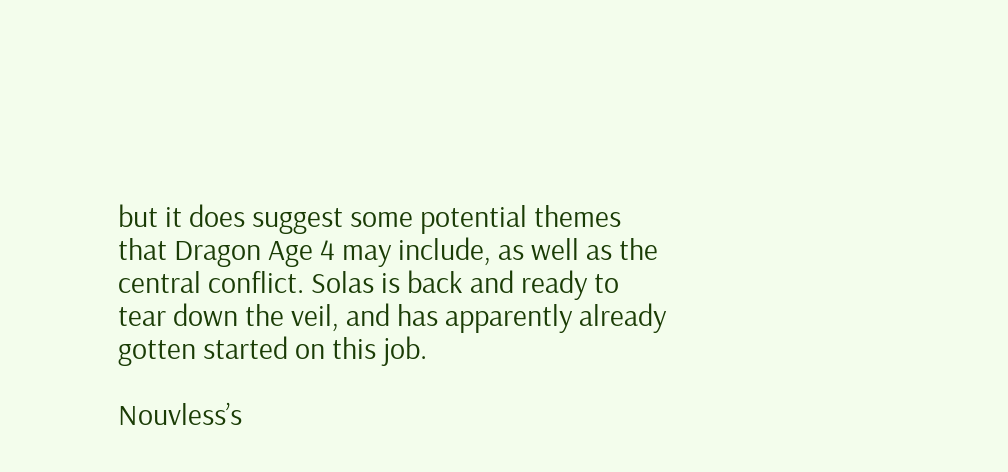but it does suggest some potential themes that Dragon Age 4 may include, as well as the central conflict. Solas is back and ready to tear down the veil, and has apparently already gotten started on this job.

Nouvless’s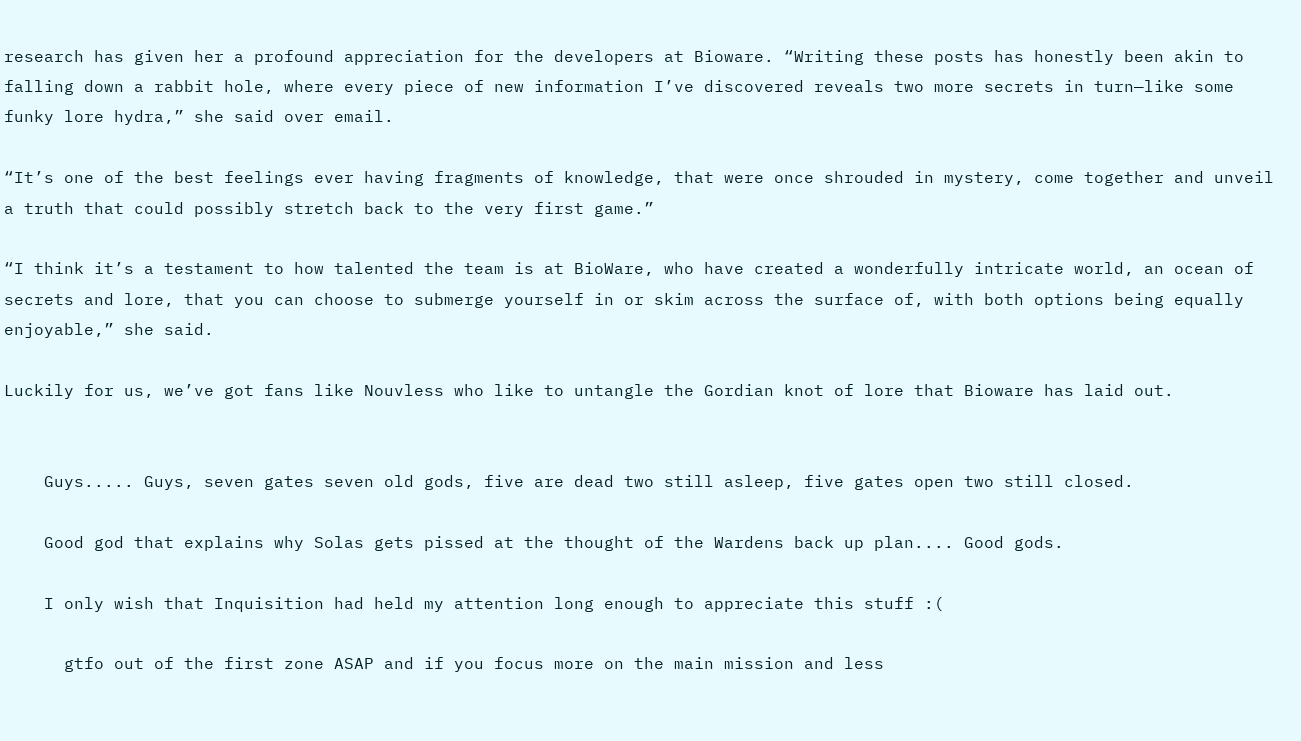research has given her a profound appreciation for the developers at Bioware. “Writing these posts has honestly been akin to falling down a rabbit hole, where every piece of new information I’ve discovered reveals two more secrets in turn—like some funky lore hydra,” she said over email.

“It’s one of the best feelings ever having fragments of knowledge, that were once shrouded in mystery, come together and unveil a truth that could possibly stretch back to the very first game.”

“I think it’s a testament to how talented the team is at BioWare, who have created a wonderfully intricate world, an ocean of secrets and lore, that you can choose to submerge yourself in or skim across the surface of, with both options being equally enjoyable,” she said.

Luckily for us, we’ve got fans like Nouvless who like to untangle the Gordian knot of lore that Bioware has laid out.


    Guys..... Guys, seven gates seven old gods, five are dead two still asleep, five gates open two still closed.

    Good god that explains why Solas gets pissed at the thought of the Wardens back up plan.... Good gods.

    I only wish that Inquisition had held my attention long enough to appreciate this stuff :(

      gtfo out of the first zone ASAP and if you focus more on the main mission and less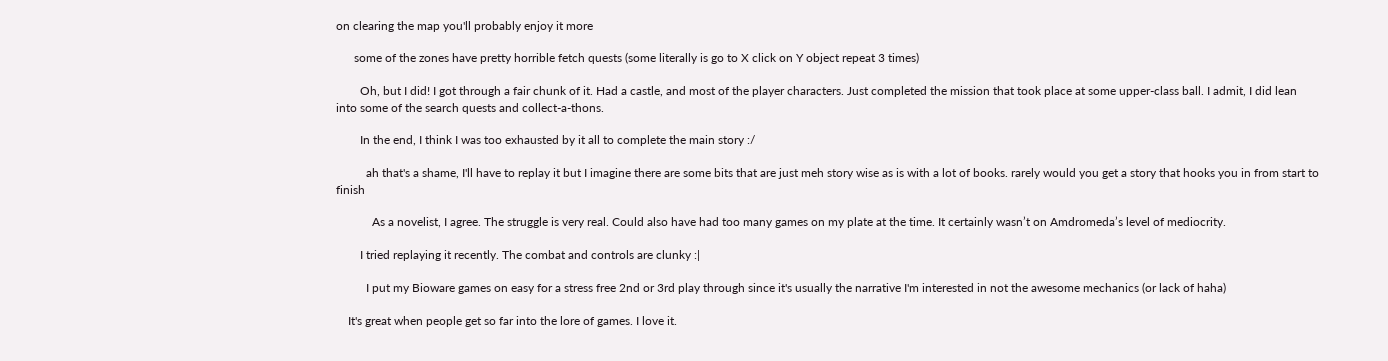on clearing the map you'll probably enjoy it more

      some of the zones have pretty horrible fetch quests (some literally is go to X click on Y object repeat 3 times)

        Oh, but I did! I got through a fair chunk of it. Had a castle, and most of the player characters. Just completed the mission that took place at some upper-class ball. I admit, I did lean into some of the search quests and collect-a-thons.

        In the end, I think I was too exhausted by it all to complete the main story :/

          ah that's a shame, I'll have to replay it but I imagine there are some bits that are just meh story wise as is with a lot of books. rarely would you get a story that hooks you in from start to finish

            As a novelist, I agree. The struggle is very real. Could also have had too many games on my plate at the time. It certainly wasn’t on Amdromeda’s level of mediocrity.

        I tried replaying it recently. The combat and controls are clunky :|

          I put my Bioware games on easy for a stress free 2nd or 3rd play through since it's usually the narrative I'm interested in not the awesome mechanics (or lack of haha)

    It's great when people get so far into the lore of games. I love it.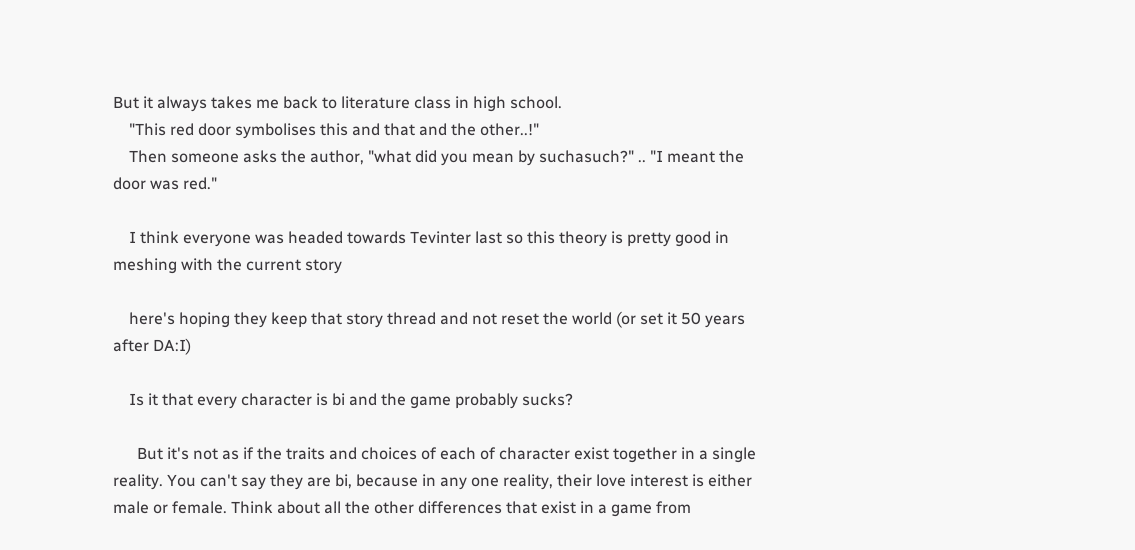But it always takes me back to literature class in high school.
    "This red door symbolises this and that and the other..!"
    Then someone asks the author, "what did you mean by suchasuch?" .. "I meant the door was red."

    I think everyone was headed towards Tevinter last so this theory is pretty good in meshing with the current story

    here's hoping they keep that story thread and not reset the world (or set it 50 years after DA:I)

    Is it that every character is bi and the game probably sucks?

      But it's not as if the traits and choices of each of character exist together in a single reality. You can't say they are bi, because in any one reality, their love interest is either male or female. Think about all the other differences that exist in a game from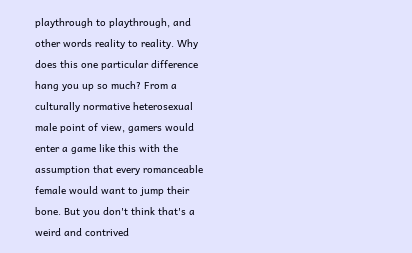playthrough to playthrough, and other words reality to reality. Why does this one particular difference hang you up so much? From a culturally normative heterosexual male point of view, gamers would enter a game like this with the assumption that every romanceable female would want to jump their bone. But you don't think that's a weird and contrived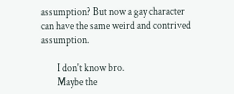assumption? But now a gay character can have the same weird and contrived assumption.

        I don't know bro.
        Maybe the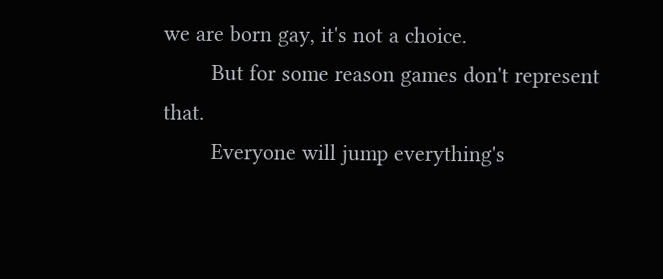we are born gay, it's not a choice.
        But for some reason games don't represent that.
        Everyone will jump everything's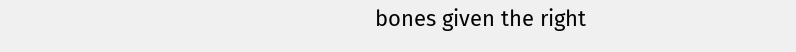bones given the right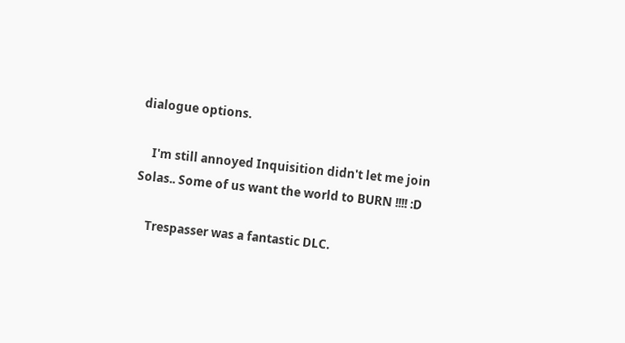dialogue options.

    I'm still annoyed Inquisition didn't let me join Solas.. Some of us want the world to BURN !!!! :D

    Trespasser was a fantastic DLC.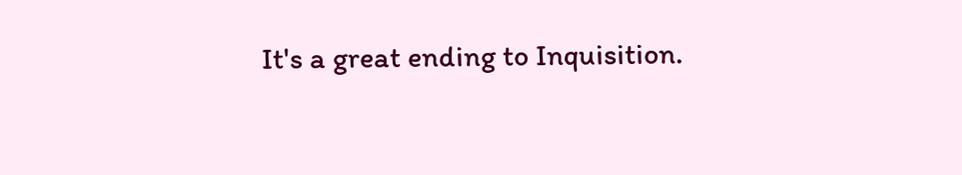It's a great ending to Inquisition.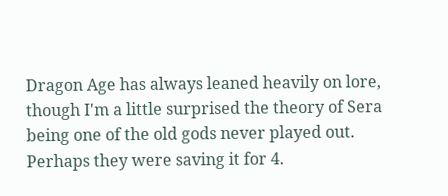Dragon Age has always leaned heavily on lore, though I'm a little surprised the theory of Sera being one of the old gods never played out. Perhaps they were saving it for 4.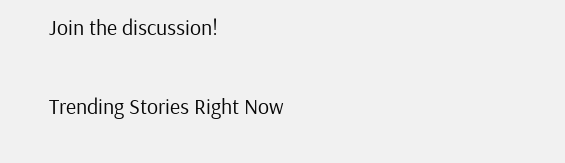Join the discussion!

Trending Stories Right Now